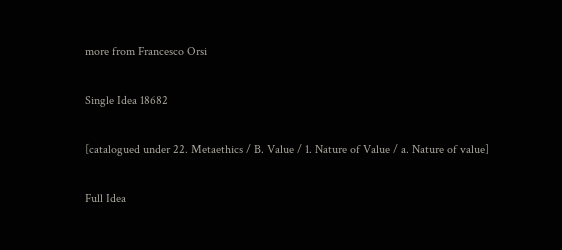more from Francesco Orsi

Single Idea 18682

[catalogued under 22. Metaethics / B. Value / 1. Nature of Value / a. Nature of value]

Full Idea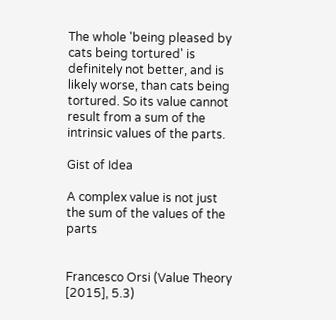The whole 'being pleased by cats being tortured' is definitely not better, and is likely worse, than cats being tortured. So its value cannot result from a sum of the intrinsic values of the parts.

Gist of Idea

A complex value is not just the sum of the values of the parts


Francesco Orsi (Value Theory [2015], 5.3)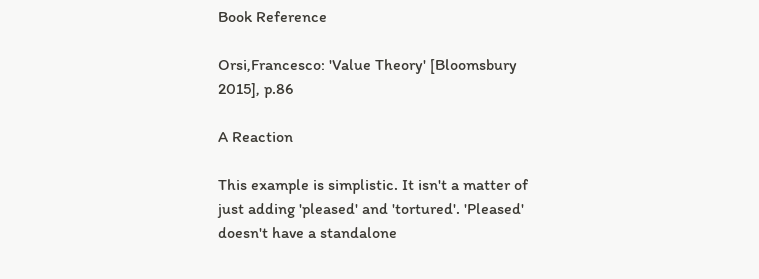Book Reference

Orsi,Francesco: 'Value Theory' [Bloomsbury 2015], p.86

A Reaction

This example is simplistic. It isn't a matter of just adding 'pleased' and 'tortured'. 'Pleased' doesn't have a standalone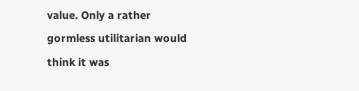value. Only a rather gormless utilitarian would think it was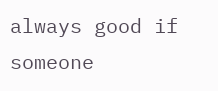always good if someone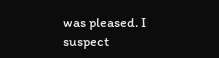was pleased. I suspect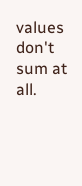values don't sum at all.